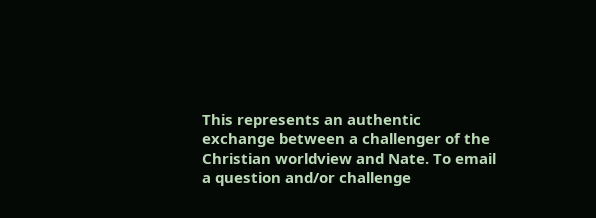This represents an authentic exchange between a challenger of the Christian worldview and Nate. To email a question and/or challenge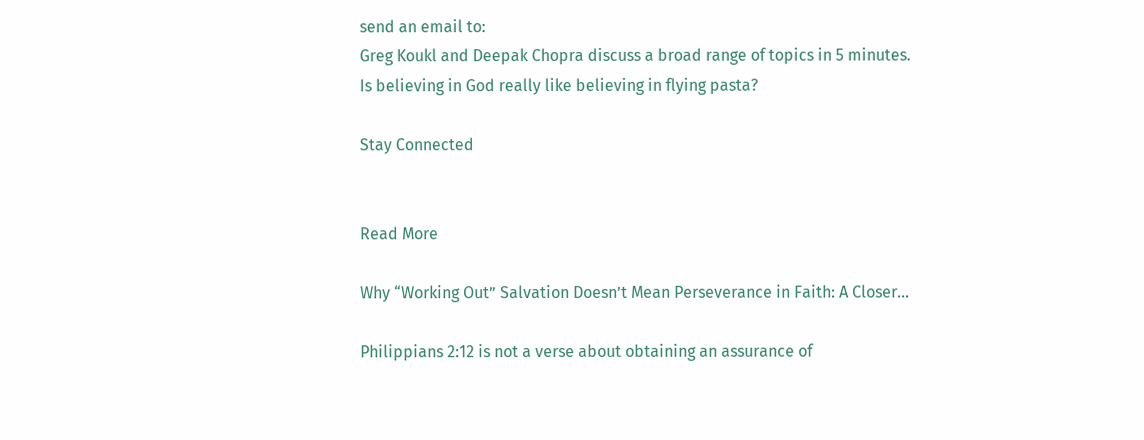send an email to:
Greg Koukl and Deepak Chopra discuss a broad range of topics in 5 minutes.
Is believing in God really like believing in flying pasta?

Stay Connected


Read More

Why “Working Out” Salvation Doesn’t Mean Perseverance in Faith: A Closer...

Philippians 2:12 is not a verse about obtaining an assurance of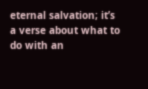eternal salvation; it’s a verse about what to do with an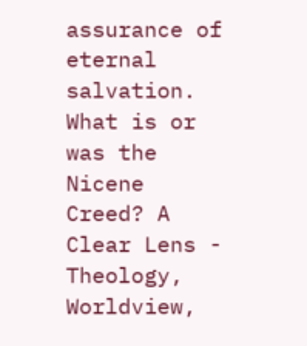assurance of eternal salvation.
What is or was the Nicene Creed? A Clear Lens - Theology, Worldview,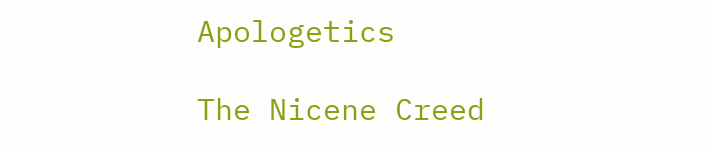Apologetics

The Nicene Creed